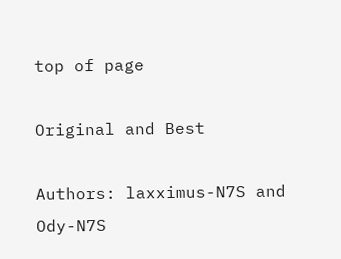top of page

Original and Best

Authors: laxximus-N7S and Ody-N7S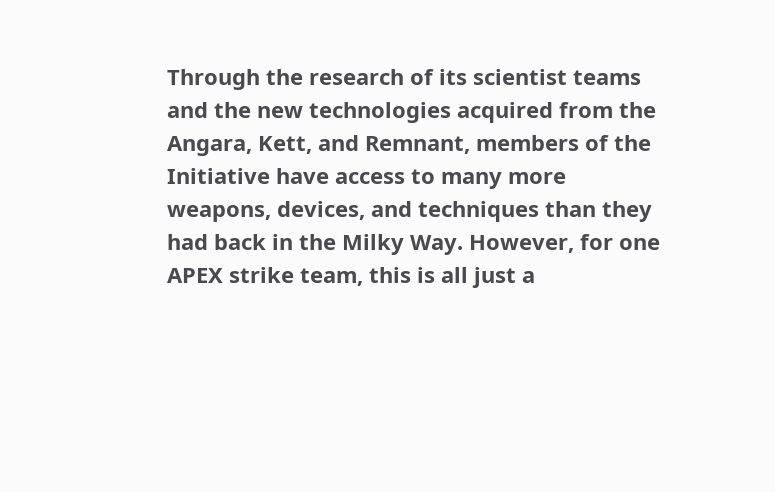Through the research of its scientist teams and the new technologies acquired from the Angara, Kett, and Remnant, members of the Initiative have access to many more weapons, devices, and techniques than they had back in the Milky Way. However, for one APEX strike team, this is all just a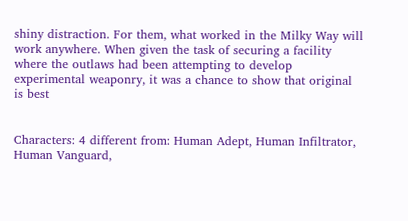shiny distraction. For them, what worked in the Milky Way will work anywhere. When given the task of securing a facility where the outlaws had been attempting to develop experimental weaponry, it was a chance to show that original is best


Characters: 4 different from: Human Adept, Human Infiltrator, Human Vanguard,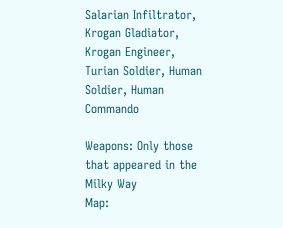Salarian Infiltrator, Krogan Gladiator, Krogan Engineer, Turian Soldier, Human Soldier, Human Commando

Weapons: Only those that appeared in the Milky Way
Map: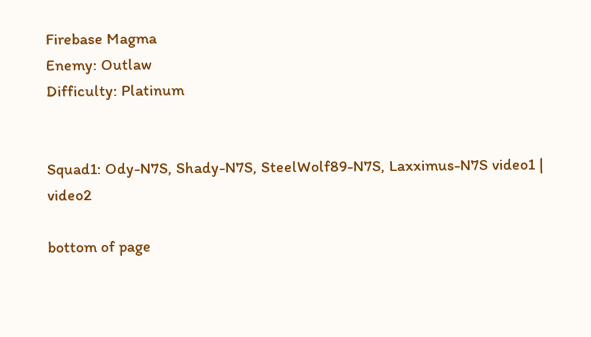Firebase Magma
Enemy: Outlaw
Difficulty: Platinum


Squad1: Ody-N7S, Shady-N7S, SteelWolf89-N7S, Laxximus-N7S video1 | video2

bottom of page